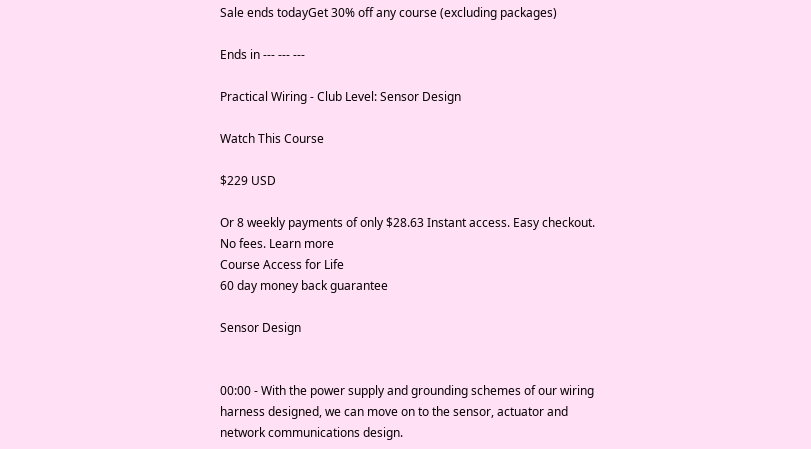Sale ends todayGet 30% off any course (excluding packages)

Ends in --- --- ---

Practical Wiring - Club Level: Sensor Design

Watch This Course

$229 USD

Or 8 weekly payments of only $28.63 Instant access. Easy checkout. No fees. Learn more
Course Access for Life
60 day money back guarantee

Sensor Design


00:00 - With the power supply and grounding schemes of our wiring harness designed, we can move on to the sensor, actuator and network communications design.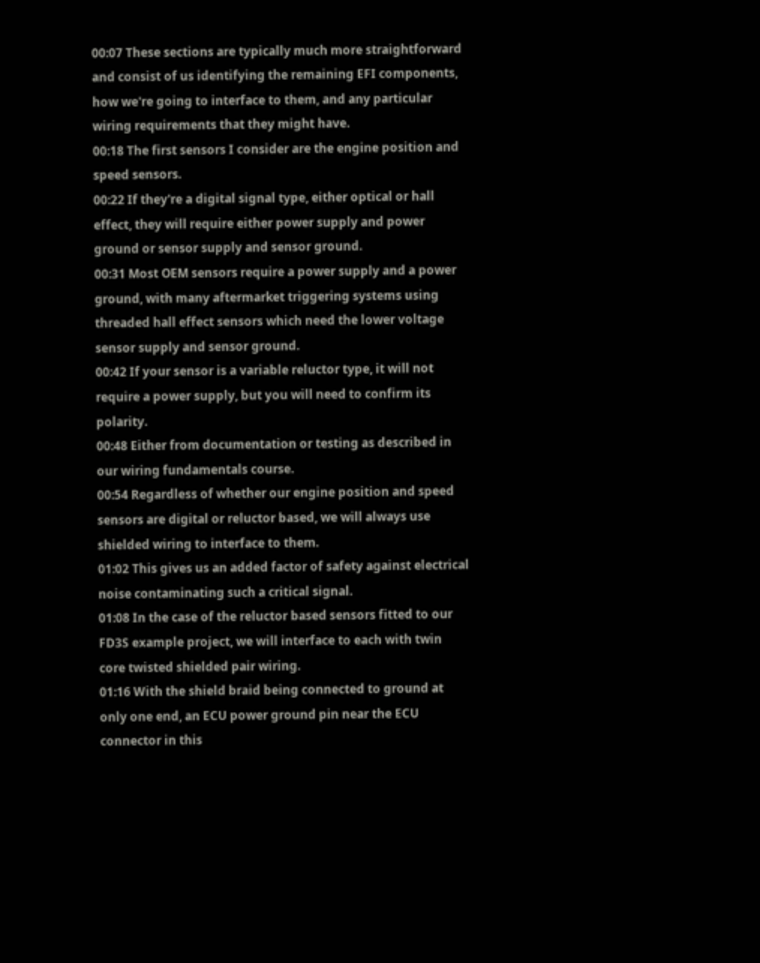00:07 These sections are typically much more straightforward and consist of us identifying the remaining EFI components, how we're going to interface to them, and any particular wiring requirements that they might have.
00:18 The first sensors I consider are the engine position and speed sensors.
00:22 If they're a digital signal type, either optical or hall effect, they will require either power supply and power ground or sensor supply and sensor ground.
00:31 Most OEM sensors require a power supply and a power ground, with many aftermarket triggering systems using threaded hall effect sensors which need the lower voltage sensor supply and sensor ground.
00:42 If your sensor is a variable reluctor type, it will not require a power supply, but you will need to confirm its polarity.
00:48 Either from documentation or testing as described in our wiring fundamentals course.
00:54 Regardless of whether our engine position and speed sensors are digital or reluctor based, we will always use shielded wiring to interface to them.
01:02 This gives us an added factor of safety against electrical noise contaminating such a critical signal.
01:08 In the case of the reluctor based sensors fitted to our FD3S example project, we will interface to each with twin core twisted shielded pair wiring.
01:16 With the shield braid being connected to ground at only one end, an ECU power ground pin near the ECU connector in this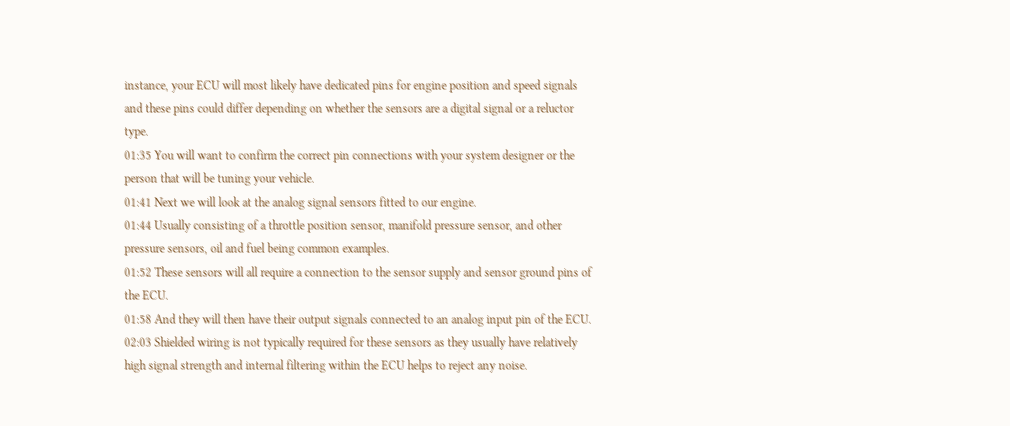instance, your ECU will most likely have dedicated pins for engine position and speed signals and these pins could differ depending on whether the sensors are a digital signal or a reluctor type.
01:35 You will want to confirm the correct pin connections with your system designer or the person that will be tuning your vehicle.
01:41 Next we will look at the analog signal sensors fitted to our engine.
01:44 Usually consisting of a throttle position sensor, manifold pressure sensor, and other pressure sensors, oil and fuel being common examples.
01:52 These sensors will all require a connection to the sensor supply and sensor ground pins of the ECU.
01:58 And they will then have their output signals connected to an analog input pin of the ECU.
02:03 Shielded wiring is not typically required for these sensors as they usually have relatively high signal strength and internal filtering within the ECU helps to reject any noise.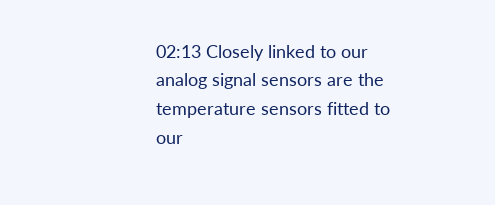02:13 Closely linked to our analog signal sensors are the temperature sensors fitted to our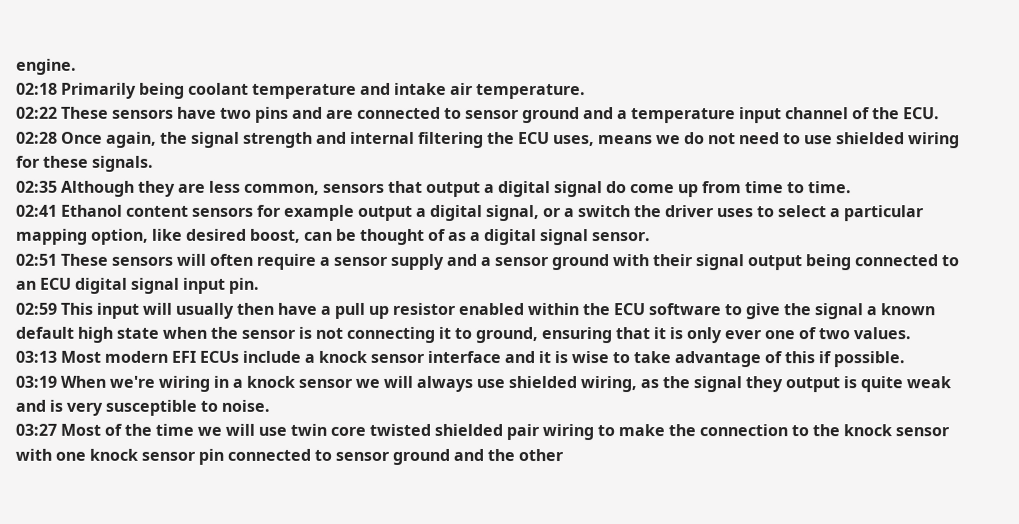engine.
02:18 Primarily being coolant temperature and intake air temperature.
02:22 These sensors have two pins and are connected to sensor ground and a temperature input channel of the ECU.
02:28 Once again, the signal strength and internal filtering the ECU uses, means we do not need to use shielded wiring for these signals.
02:35 Although they are less common, sensors that output a digital signal do come up from time to time.
02:41 Ethanol content sensors for example output a digital signal, or a switch the driver uses to select a particular mapping option, like desired boost, can be thought of as a digital signal sensor.
02:51 These sensors will often require a sensor supply and a sensor ground with their signal output being connected to an ECU digital signal input pin.
02:59 This input will usually then have a pull up resistor enabled within the ECU software to give the signal a known default high state when the sensor is not connecting it to ground, ensuring that it is only ever one of two values.
03:13 Most modern EFI ECUs include a knock sensor interface and it is wise to take advantage of this if possible.
03:19 When we're wiring in a knock sensor we will always use shielded wiring, as the signal they output is quite weak and is very susceptible to noise.
03:27 Most of the time we will use twin core twisted shielded pair wiring to make the connection to the knock sensor with one knock sensor pin connected to sensor ground and the other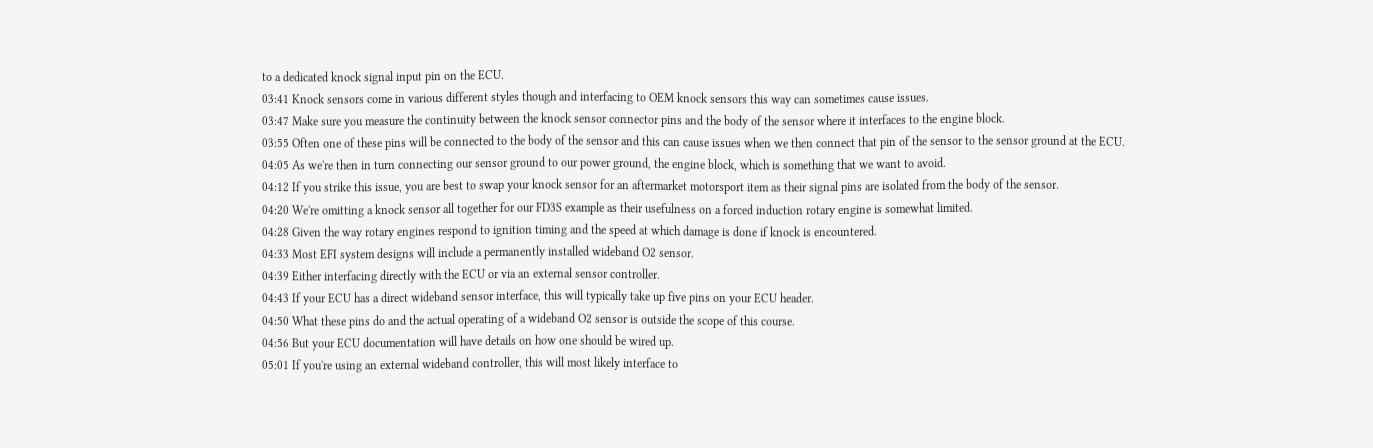to a dedicated knock signal input pin on the ECU.
03:41 Knock sensors come in various different styles though and interfacing to OEM knock sensors this way can sometimes cause issues.
03:47 Make sure you measure the continuity between the knock sensor connector pins and the body of the sensor where it interfaces to the engine block.
03:55 Often one of these pins will be connected to the body of the sensor and this can cause issues when we then connect that pin of the sensor to the sensor ground at the ECU.
04:05 As we're then in turn connecting our sensor ground to our power ground, the engine block, which is something that we want to avoid.
04:12 If you strike this issue, you are best to swap your knock sensor for an aftermarket motorsport item as their signal pins are isolated from the body of the sensor.
04:20 We're omitting a knock sensor all together for our FD3S example as their usefulness on a forced induction rotary engine is somewhat limited.
04:28 Given the way rotary engines respond to ignition timing and the speed at which damage is done if knock is encountered.
04:33 Most EFI system designs will include a permanently installed wideband O2 sensor.
04:39 Either interfacing directly with the ECU or via an external sensor controller.
04:43 If your ECU has a direct wideband sensor interface, this will typically take up five pins on your ECU header.
04:50 What these pins do and the actual operating of a wideband O2 sensor is outside the scope of this course.
04:56 But your ECU documentation will have details on how one should be wired up.
05:01 If you're using an external wideband controller, this will most likely interface to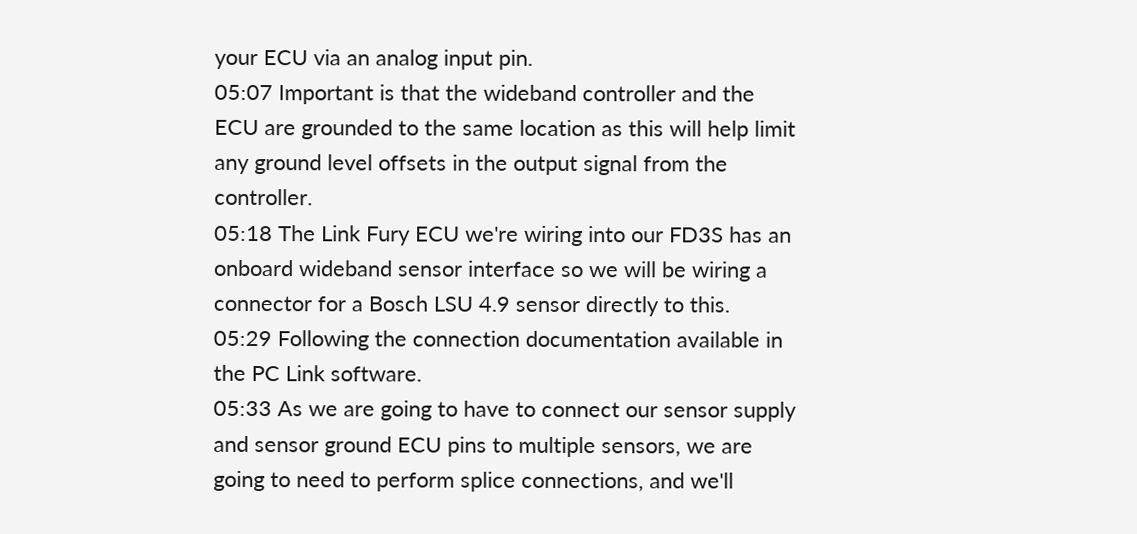your ECU via an analog input pin.
05:07 Important is that the wideband controller and the ECU are grounded to the same location as this will help limit any ground level offsets in the output signal from the controller.
05:18 The Link Fury ECU we're wiring into our FD3S has an onboard wideband sensor interface so we will be wiring a connector for a Bosch LSU 4.9 sensor directly to this.
05:29 Following the connection documentation available in the PC Link software.
05:33 As we are going to have to connect our sensor supply and sensor ground ECU pins to multiple sensors, we are going to need to perform splice connections, and we'll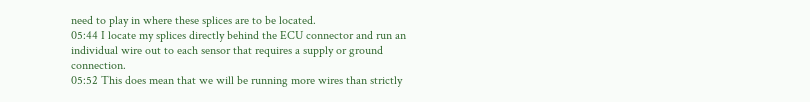need to play in where these splices are to be located.
05:44 I locate my splices directly behind the ECU connector and run an individual wire out to each sensor that requires a supply or ground connection.
05:52 This does mean that we will be running more wires than strictly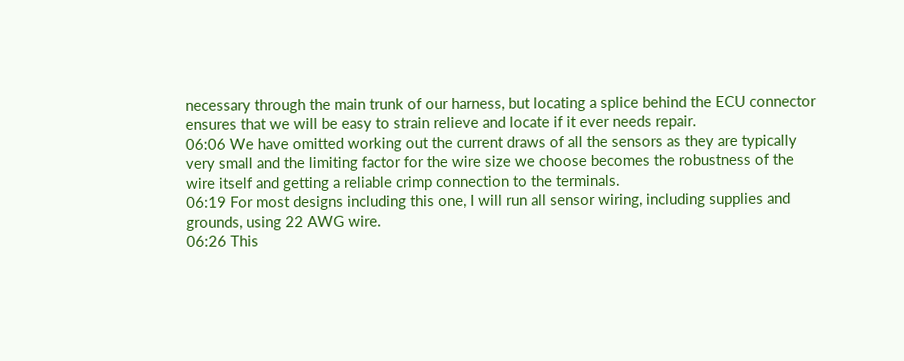necessary through the main trunk of our harness, but locating a splice behind the ECU connector ensures that we will be easy to strain relieve and locate if it ever needs repair.
06:06 We have omitted working out the current draws of all the sensors as they are typically very small and the limiting factor for the wire size we choose becomes the robustness of the wire itself and getting a reliable crimp connection to the terminals.
06:19 For most designs including this one, I will run all sensor wiring, including supplies and grounds, using 22 AWG wire.
06:26 This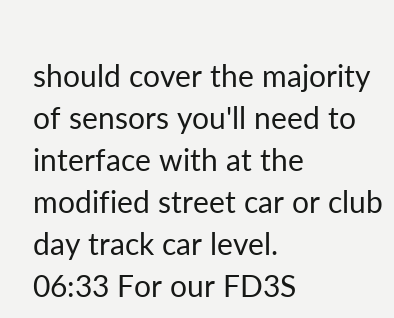should cover the majority of sensors you'll need to interface with at the modified street car or club day track car level.
06:33 For our FD3S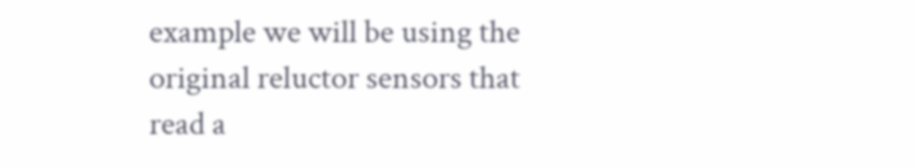example we will be using the original reluctor sensors that read a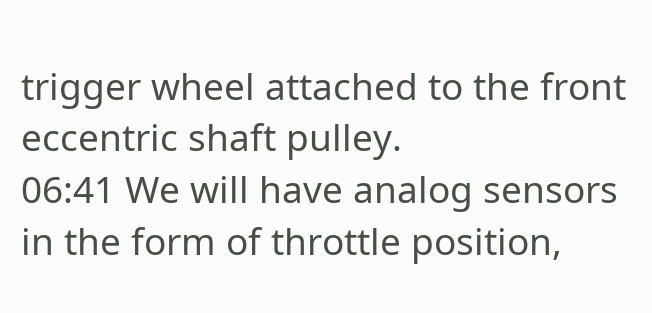trigger wheel attached to the front eccentric shaft pulley.
06:41 We will have analog sensors in the form of throttle position,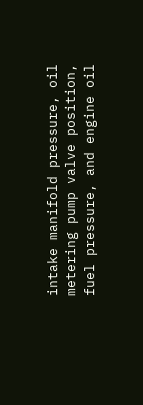intake manifold pressure, oil metering pump valve position, fuel pressure, and engine oil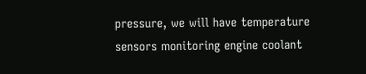pressure, we will have temperature sensors monitoring engine coolant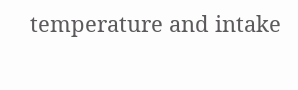temperature and intake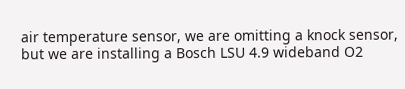air temperature sensor, we are omitting a knock sensor, but we are installing a Bosch LSU 4.9 wideband O2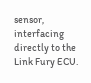sensor, interfacing directly to the Link Fury ECU.